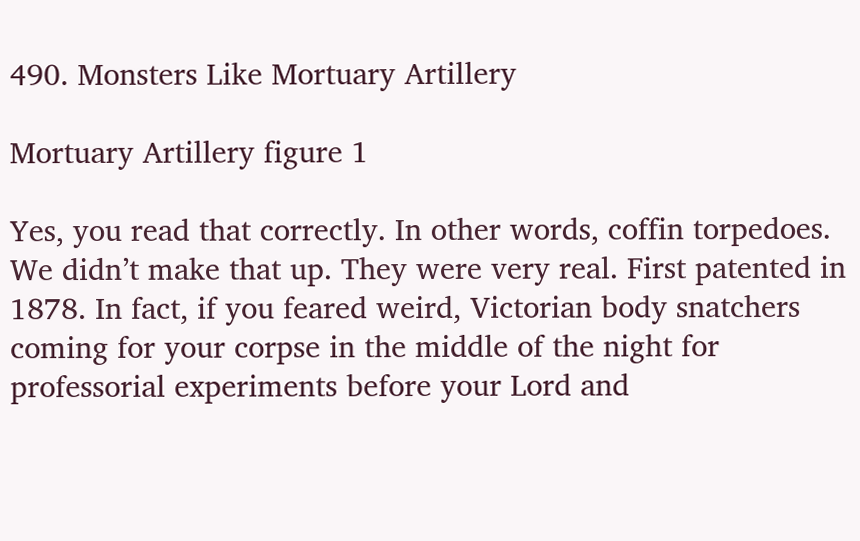490. Monsters Like Mortuary Artillery

Mortuary Artillery figure 1

Yes, you read that correctly. In other words, coffin torpedoes. We didn’t make that up. They were very real. First patented in 1878. In fact, if you feared weird, Victorian body snatchers coming for your corpse in the middle of the night for professorial experiments before your Lord and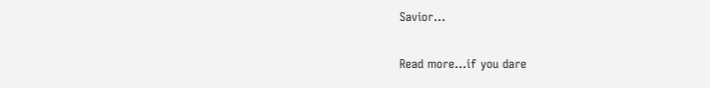Savior…

Read more…if you dare